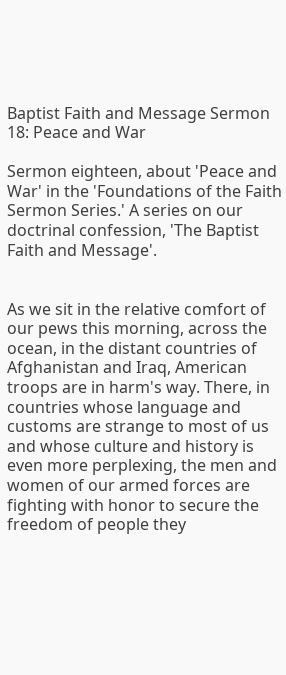Baptist Faith and Message Sermon 18: Peace and War

Sermon eighteen, about 'Peace and War' in the 'Foundations of the Faith Sermon Series.' A series on our doctrinal confession, 'The Baptist Faith and Message'.


As we sit in the relative comfort of our pews this morning, across the ocean, in the distant countries of Afghanistan and Iraq, American troops are in harm's way. There, in countries whose language and customs are strange to most of us and whose culture and history is even more perplexing, the men and women of our armed forces are fighting with honor to secure the freedom of people they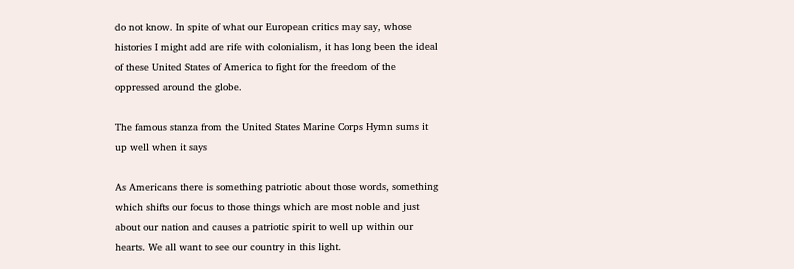do not know. In spite of what our European critics may say, whose histories I might add are rife with colonialism, it has long been the ideal of these United States of America to fight for the freedom of the oppressed around the globe.

The famous stanza from the United States Marine Corps Hymn sums it up well when it says

As Americans there is something patriotic about those words, something which shifts our focus to those things which are most noble and just about our nation and causes a patriotic spirit to well up within our hearts. We all want to see our country in this light.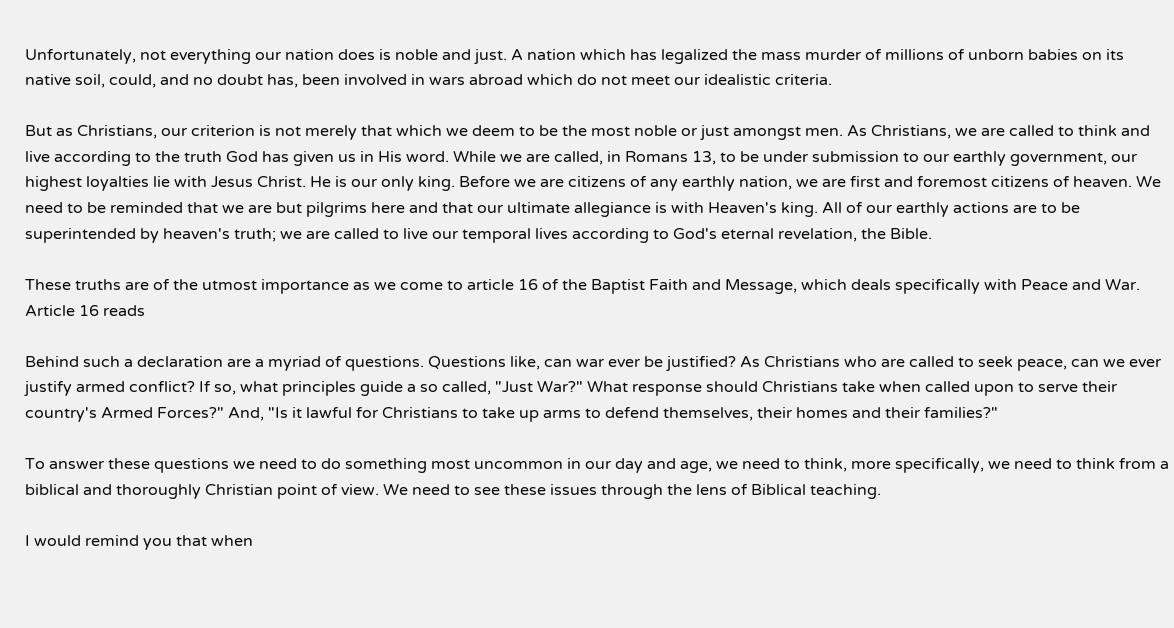Unfortunately, not everything our nation does is noble and just. A nation which has legalized the mass murder of millions of unborn babies on its native soil, could, and no doubt has, been involved in wars abroad which do not meet our idealistic criteria.

But as Christians, our criterion is not merely that which we deem to be the most noble or just amongst men. As Christians, we are called to think and live according to the truth God has given us in His word. While we are called, in Romans 13, to be under submission to our earthly government, our highest loyalties lie with Jesus Christ. He is our only king. Before we are citizens of any earthly nation, we are first and foremost citizens of heaven. We need to be reminded that we are but pilgrims here and that our ultimate allegiance is with Heaven's king. All of our earthly actions are to be superintended by heaven's truth; we are called to live our temporal lives according to God's eternal revelation, the Bible.

These truths are of the utmost importance as we come to article 16 of the Baptist Faith and Message, which deals specifically with Peace and War. Article 16 reads

Behind such a declaration are a myriad of questions. Questions like, can war ever be justified? As Christians who are called to seek peace, can we ever justify armed conflict? If so, what principles guide a so called, "Just War?" What response should Christians take when called upon to serve their country's Armed Forces?" And, "Is it lawful for Christians to take up arms to defend themselves, their homes and their families?"

To answer these questions we need to do something most uncommon in our day and age, we need to think, more specifically, we need to think from a biblical and thoroughly Christian point of view. We need to see these issues through the lens of Biblical teaching.

I would remind you that when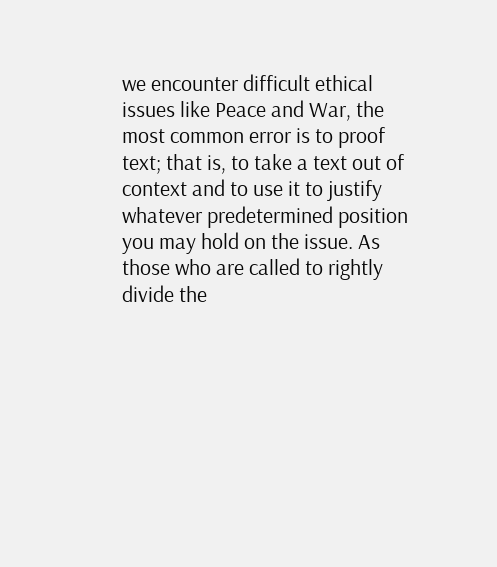we encounter difficult ethical issues like Peace and War, the most common error is to proof text; that is, to take a text out of context and to use it to justify whatever predetermined position you may hold on the issue. As those who are called to rightly divide the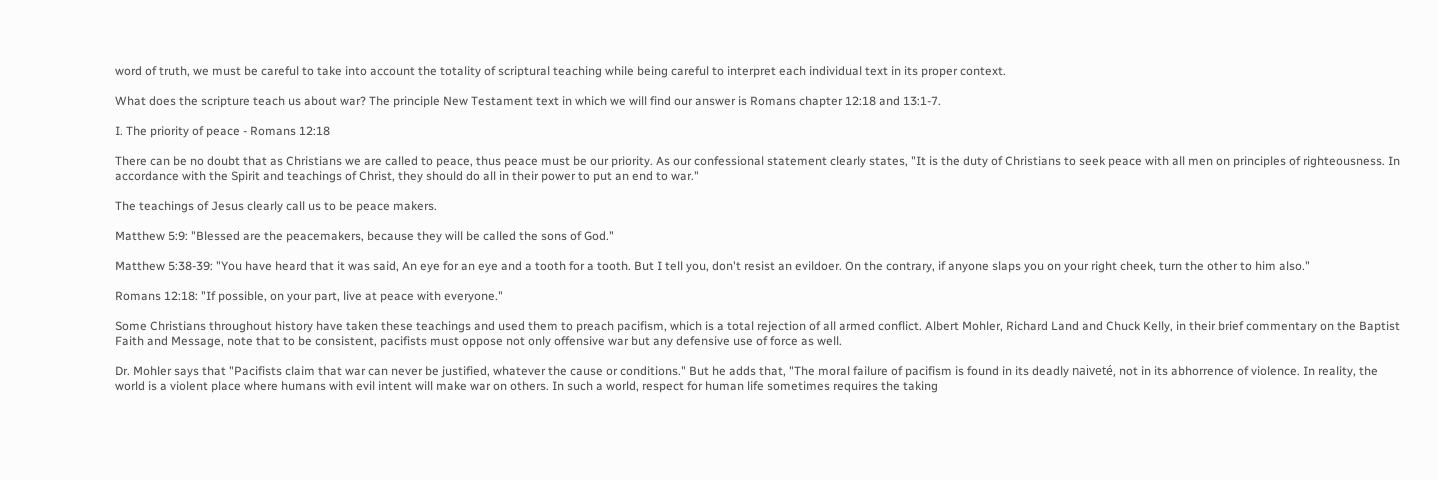word of truth, we must be careful to take into account the totality of scriptural teaching while being careful to interpret each individual text in its proper context.

What does the scripture teach us about war? The principle New Testament text in which we will find our answer is Romans chapter 12:18 and 13:1-7.

I. The priority of peace - Romans 12:18

There can be no doubt that as Christians we are called to peace, thus peace must be our priority. As our confessional statement clearly states, "It is the duty of Christians to seek peace with all men on principles of righteousness. In accordance with the Spirit and teachings of Christ, they should do all in their power to put an end to war."

The teachings of Jesus clearly call us to be peace makers.

Matthew 5:9: "Blessed are the peacemakers, because they will be called the sons of God."

Matthew 5:38-39: "You have heard that it was said, An eye for an eye and a tooth for a tooth. But I tell you, don't resist an evildoer. On the contrary, if anyone slaps you on your right cheek, turn the other to him also."

Romans 12:18: "If possible, on your part, live at peace with everyone."

Some Christians throughout history have taken these teachings and used them to preach pacifism, which is a total rejection of all armed conflict. Albert Mohler, Richard Land and Chuck Kelly, in their brief commentary on the Baptist Faith and Message, note that to be consistent, pacifists must oppose not only offensive war but any defensive use of force as well.

Dr. Mohler says that "Pacifists claim that war can never be justified, whatever the cause or conditions." But he adds that, "The moral failure of pacifism is found in its deadly naiveté, not in its abhorrence of violence. In reality, the world is a violent place where humans with evil intent will make war on others. In such a world, respect for human life sometimes requires the taking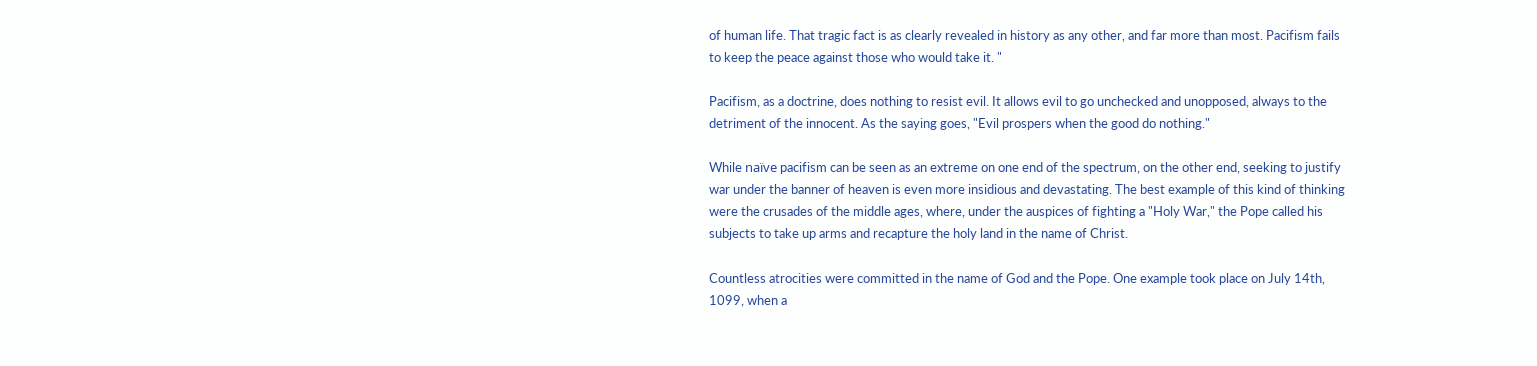of human life. That tragic fact is as clearly revealed in history as any other, and far more than most. Pacifism fails to keep the peace against those who would take it. "

Pacifism, as a doctrine, does nothing to resist evil. It allows evil to go unchecked and unopposed, always to the detriment of the innocent. As the saying goes, "Evil prospers when the good do nothing."

While naïve pacifism can be seen as an extreme on one end of the spectrum, on the other end, seeking to justify war under the banner of heaven is even more insidious and devastating. The best example of this kind of thinking were the crusades of the middle ages, where, under the auspices of fighting a "Holy War," the Pope called his subjects to take up arms and recapture the holy land in the name of Christ.

Countless atrocities were committed in the name of God and the Pope. One example took place on July 14th, 1099, when a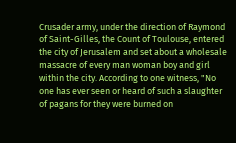Crusader army, under the direction of Raymond of Saint-Gilles, the Count of Toulouse, entered the city of Jerusalem and set about a wholesale massacre of every man woman boy and girl within the city. According to one witness, "No one has ever seen or heard of such a slaughter of pagans for they were burned on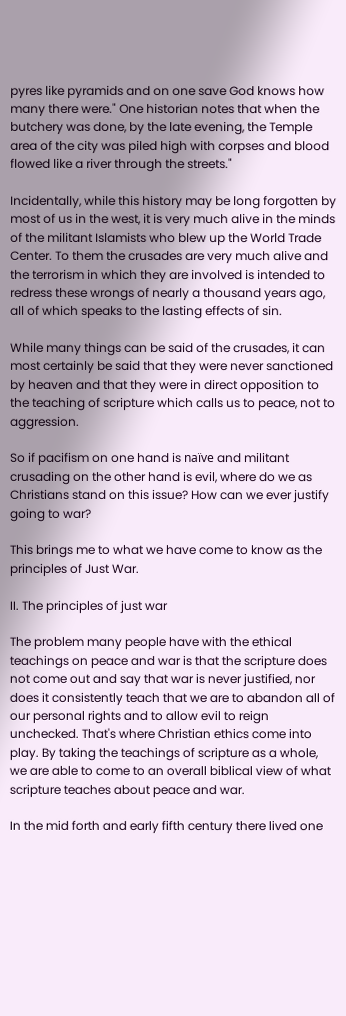pyres like pyramids and on one save God knows how many there were." One historian notes that when the butchery was done, by the late evening, the Temple area of the city was piled high with corpses and blood flowed like a river through the streets."

Incidentally, while this history may be long forgotten by most of us in the west, it is very much alive in the minds of the militant Islamists who blew up the World Trade Center. To them the crusades are very much alive and the terrorism in which they are involved is intended to redress these wrongs of nearly a thousand years ago, all of which speaks to the lasting effects of sin.

While many things can be said of the crusades, it can most certainly be said that they were never sanctioned by heaven and that they were in direct opposition to the teaching of scripture which calls us to peace, not to aggression.

So if pacifism on one hand is naïve and militant crusading on the other hand is evil, where do we as Christians stand on this issue? How can we ever justify going to war?

This brings me to what we have come to know as the principles of Just War.

II. The principles of just war

The problem many people have with the ethical teachings on peace and war is that the scripture does not come out and say that war is never justified, nor does it consistently teach that we are to abandon all of our personal rights and to allow evil to reign unchecked. That's where Christian ethics come into play. By taking the teachings of scripture as a whole, we are able to come to an overall biblical view of what scripture teaches about peace and war.

In the mid forth and early fifth century there lived one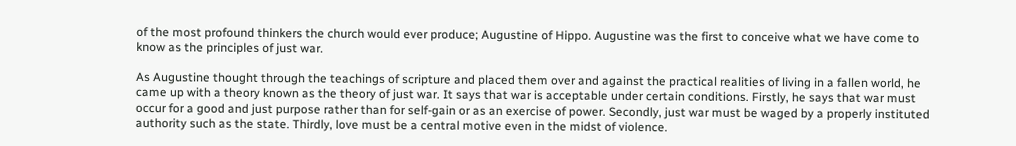of the most profound thinkers the church would ever produce; Augustine of Hippo. Augustine was the first to conceive what we have come to know as the principles of just war.

As Augustine thought through the teachings of scripture and placed them over and against the practical realities of living in a fallen world, he came up with a theory known as the theory of just war. It says that war is acceptable under certain conditions. Firstly, he says that war must occur for a good and just purpose rather than for self-gain or as an exercise of power. Secondly, just war must be waged by a properly instituted authority such as the state. Thirdly, love must be a central motive even in the midst of violence.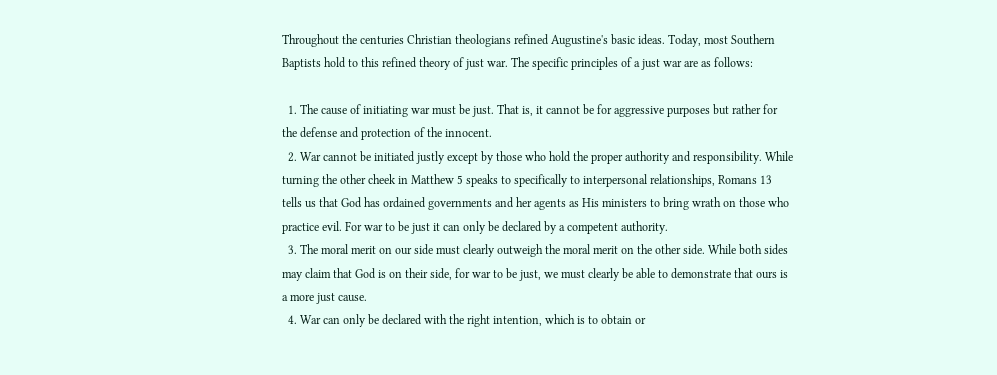Throughout the centuries Christian theologians refined Augustine's basic ideas. Today, most Southern Baptists hold to this refined theory of just war. The specific principles of a just war are as follows:

  1. The cause of initiating war must be just. That is, it cannot be for aggressive purposes but rather for the defense and protection of the innocent.
  2. War cannot be initiated justly except by those who hold the proper authority and responsibility. While turning the other cheek in Matthew 5 speaks to specifically to interpersonal relationships, Romans 13 tells us that God has ordained governments and her agents as His ministers to bring wrath on those who practice evil. For war to be just it can only be declared by a competent authority.
  3. The moral merit on our side must clearly outweigh the moral merit on the other side. While both sides may claim that God is on their side, for war to be just, we must clearly be able to demonstrate that ours is a more just cause.
  4. War can only be declared with the right intention, which is to obtain or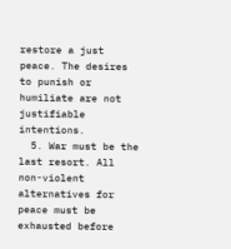restore a just peace. The desires to punish or humiliate are not justifiable intentions.
  5. War must be the last resort. All non-violent alternatives for peace must be exhausted before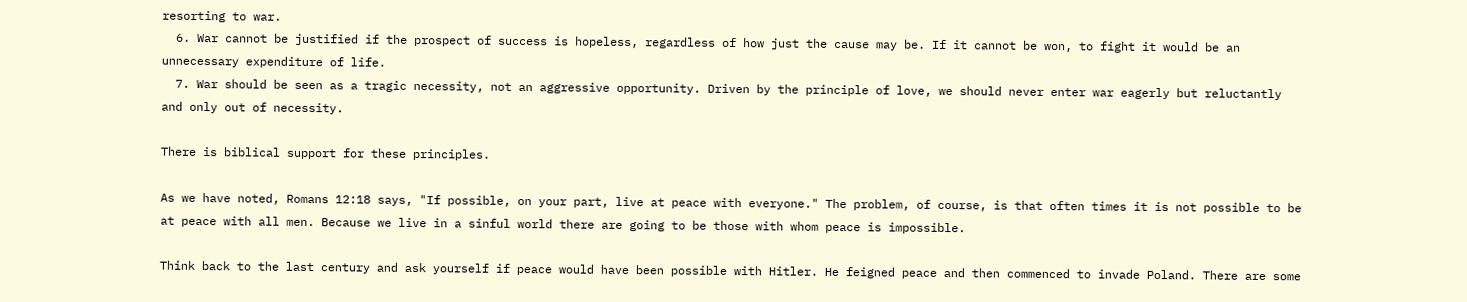resorting to war.
  6. War cannot be justified if the prospect of success is hopeless, regardless of how just the cause may be. If it cannot be won, to fight it would be an unnecessary expenditure of life.
  7. War should be seen as a tragic necessity, not an aggressive opportunity. Driven by the principle of love, we should never enter war eagerly but reluctantly and only out of necessity.

There is biblical support for these principles.

As we have noted, Romans 12:18 says, "If possible, on your part, live at peace with everyone." The problem, of course, is that often times it is not possible to be at peace with all men. Because we live in a sinful world there are going to be those with whom peace is impossible.

Think back to the last century and ask yourself if peace would have been possible with Hitler. He feigned peace and then commenced to invade Poland. There are some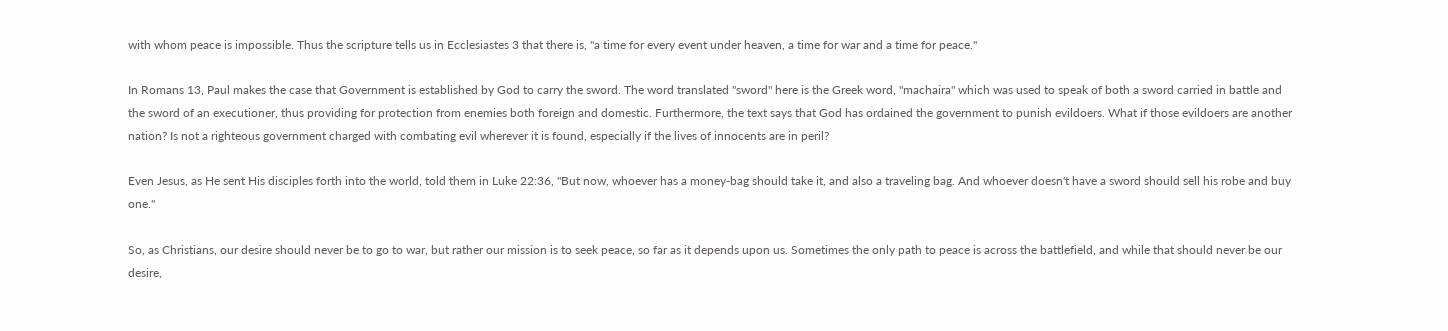with whom peace is impossible. Thus the scripture tells us in Ecclesiastes 3 that there is, "a time for every event under heaven, a time for war and a time for peace."

In Romans 13, Paul makes the case that Government is established by God to carry the sword. The word translated "sword" here is the Greek word, "machaira" which was used to speak of both a sword carried in battle and the sword of an executioner, thus providing for protection from enemies both foreign and domestic. Furthermore, the text says that God has ordained the government to punish evildoers. What if those evildoers are another nation? Is not a righteous government charged with combating evil wherever it is found, especially if the lives of innocents are in peril?

Even Jesus, as He sent His disciples forth into the world, told them in Luke 22:36, "But now, whoever has a money-bag should take it, and also a traveling bag. And whoever doesn't have a sword should sell his robe and buy one."

So, as Christians, our desire should never be to go to war, but rather our mission is to seek peace, so far as it depends upon us. Sometimes the only path to peace is across the battlefield, and while that should never be our desire,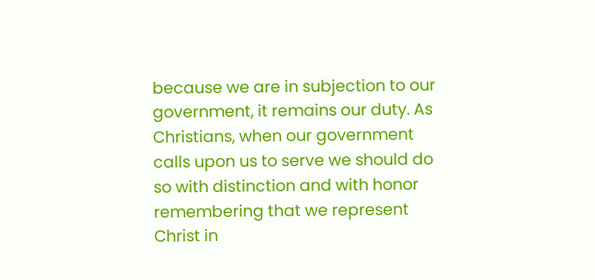because we are in subjection to our government, it remains our duty. As Christians, when our government calls upon us to serve we should do so with distinction and with honor remembering that we represent Christ in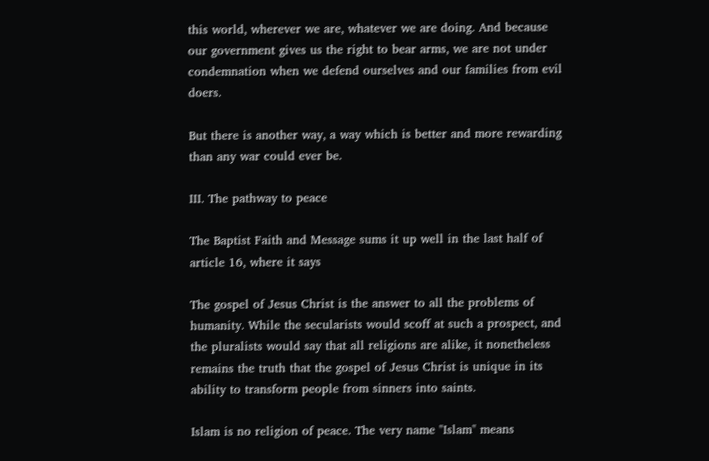this world, wherever we are, whatever we are doing. And because our government gives us the right to bear arms, we are not under condemnation when we defend ourselves and our families from evil doers.

But there is another way, a way which is better and more rewarding than any war could ever be.

III. The pathway to peace

The Baptist Faith and Message sums it up well in the last half of article 16, where it says

The gospel of Jesus Christ is the answer to all the problems of humanity. While the secularists would scoff at such a prospect, and the pluralists would say that all religions are alike, it nonetheless remains the truth that the gospel of Jesus Christ is unique in its ability to transform people from sinners into saints.

Islam is no religion of peace. The very name "Islam" means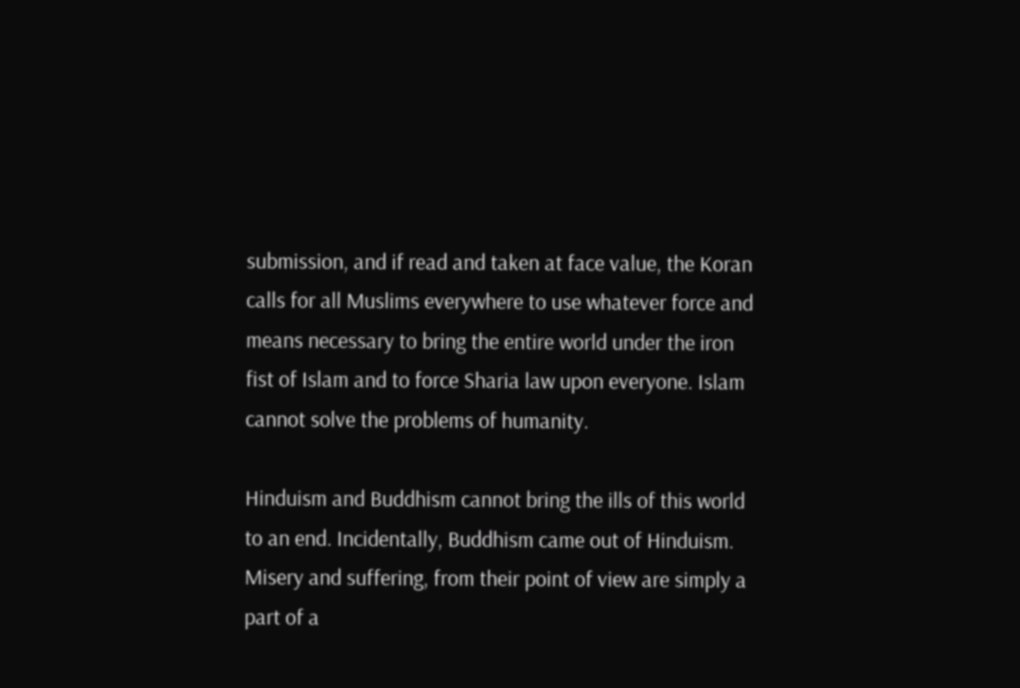submission, and if read and taken at face value, the Koran calls for all Muslims everywhere to use whatever force and means necessary to bring the entire world under the iron fist of Islam and to force Sharia law upon everyone. Islam cannot solve the problems of humanity.

Hinduism and Buddhism cannot bring the ills of this world to an end. Incidentally, Buddhism came out of Hinduism. Misery and suffering, from their point of view are simply a part of a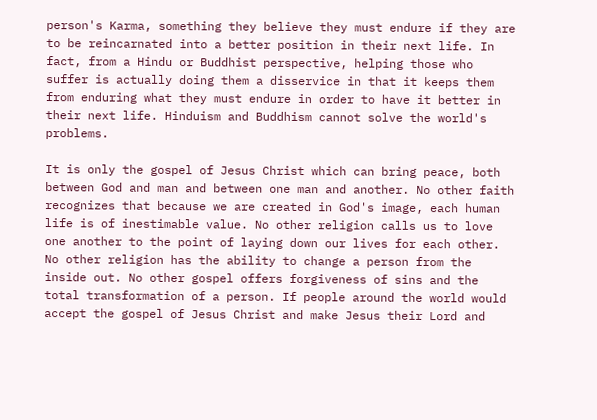person's Karma, something they believe they must endure if they are to be reincarnated into a better position in their next life. In fact, from a Hindu or Buddhist perspective, helping those who suffer is actually doing them a disservice in that it keeps them from enduring what they must endure in order to have it better in their next life. Hinduism and Buddhism cannot solve the world's problems.

It is only the gospel of Jesus Christ which can bring peace, both between God and man and between one man and another. No other faith recognizes that because we are created in God's image, each human life is of inestimable value. No other religion calls us to love one another to the point of laying down our lives for each other. No other religion has the ability to change a person from the inside out. No other gospel offers forgiveness of sins and the total transformation of a person. If people around the world would accept the gospel of Jesus Christ and make Jesus their Lord and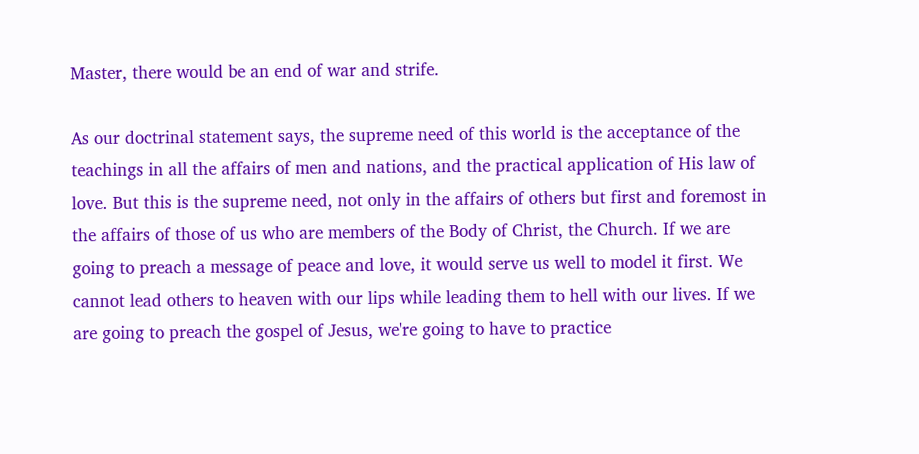Master, there would be an end of war and strife.

As our doctrinal statement says, the supreme need of this world is the acceptance of the teachings in all the affairs of men and nations, and the practical application of His law of love. But this is the supreme need, not only in the affairs of others but first and foremost in the affairs of those of us who are members of the Body of Christ, the Church. If we are going to preach a message of peace and love, it would serve us well to model it first. We cannot lead others to heaven with our lips while leading them to hell with our lives. If we are going to preach the gospel of Jesus, we're going to have to practice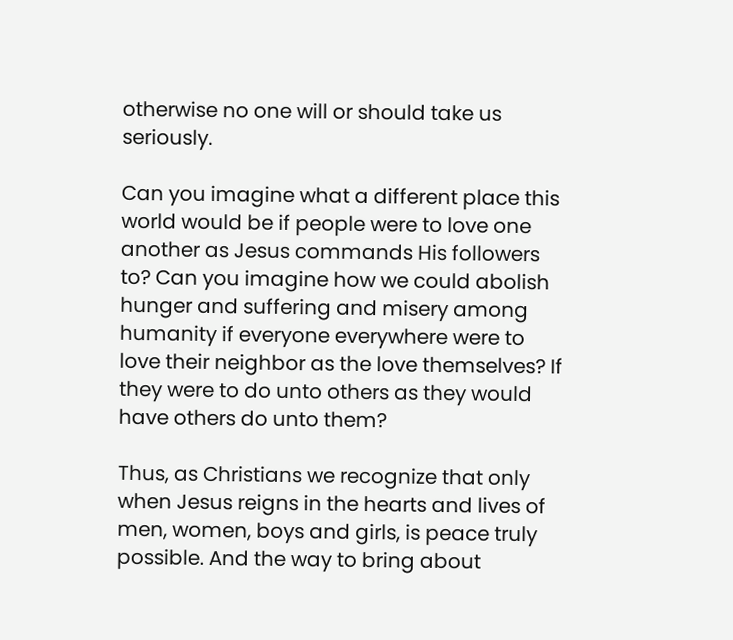otherwise no one will or should take us seriously.

Can you imagine what a different place this world would be if people were to love one another as Jesus commands His followers to? Can you imagine how we could abolish hunger and suffering and misery among humanity if everyone everywhere were to love their neighbor as the love themselves? If they were to do unto others as they would have others do unto them?

Thus, as Christians we recognize that only when Jesus reigns in the hearts and lives of men, women, boys and girls, is peace truly possible. And the way to bring about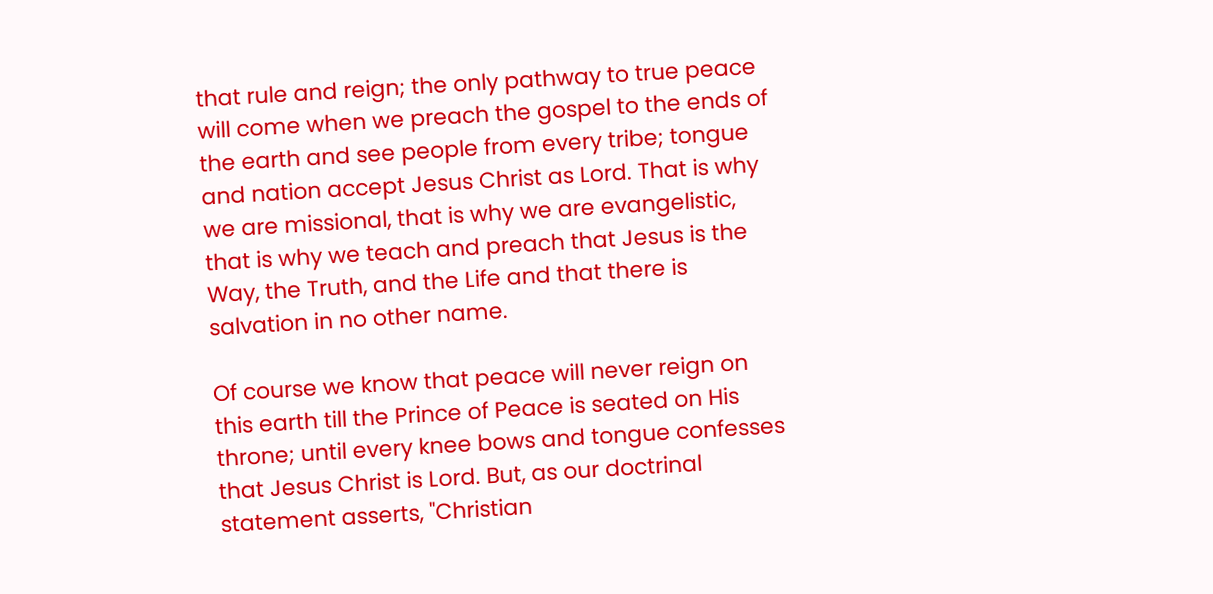that rule and reign; the only pathway to true peace will come when we preach the gospel to the ends of the earth and see people from every tribe; tongue and nation accept Jesus Christ as Lord. That is why we are missional, that is why we are evangelistic, that is why we teach and preach that Jesus is the Way, the Truth, and the Life and that there is salvation in no other name.

Of course we know that peace will never reign on this earth till the Prince of Peace is seated on His throne; until every knee bows and tongue confesses that Jesus Christ is Lord. But, as our doctrinal statement asserts, "Christian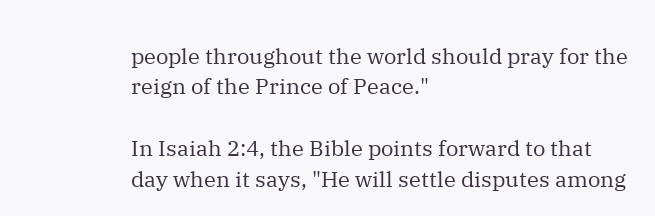people throughout the world should pray for the reign of the Prince of Peace."

In Isaiah 2:4, the Bible points forward to that day when it says, "He will settle disputes among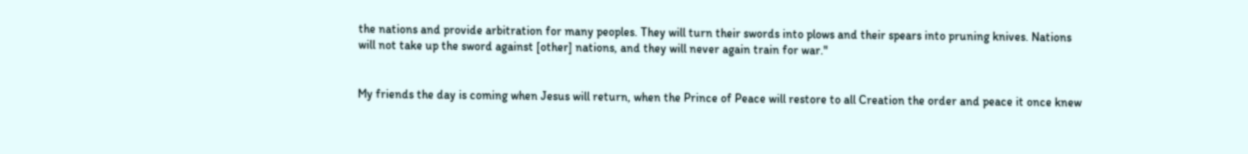the nations and provide arbitration for many peoples. They will turn their swords into plows and their spears into pruning knives. Nations will not take up the sword against [other] nations, and they will never again train for war."


My friends the day is coming when Jesus will return, when the Prince of Peace will restore to all Creation the order and peace it once knew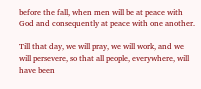before the fall, when men will be at peace with God and consequently at peace with one another.

Till that day, we will pray, we will work, and we will persevere, so that all people, everywhere, will have been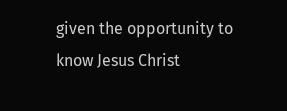given the opportunity to know Jesus Christ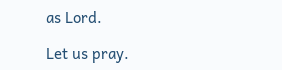as Lord.

Let us pray.